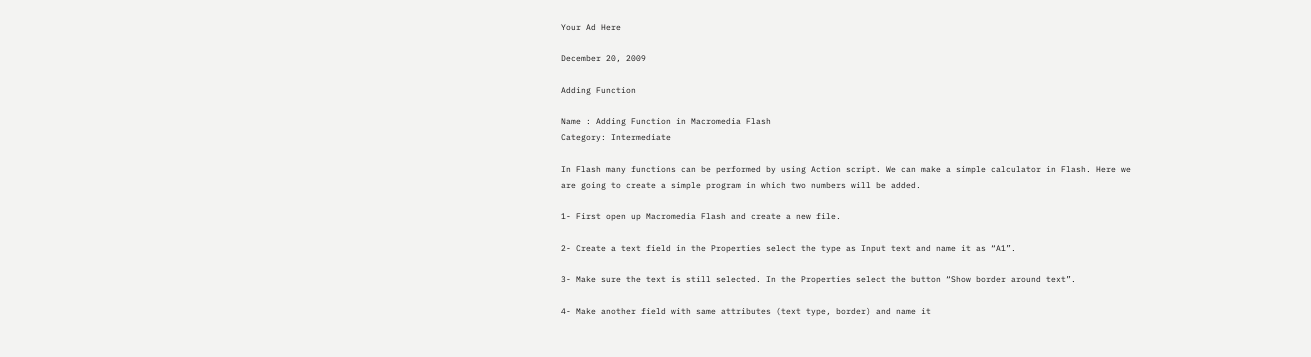Your Ad Here

December 20, 2009

Adding Function

Name : Adding Function in Macromedia Flash
Category: Intermediate

In Flash many functions can be performed by using Action script. We can make a simple calculator in Flash. Here we are going to create a simple program in which two numbers will be added.

1- First open up Macromedia Flash and create a new file.

2- Create a text field in the Properties select the type as Input text and name it as “A1”.

3- Make sure the text is still selected. In the Properties select the button “Show border around text”.

4- Make another field with same attributes (text type, border) and name it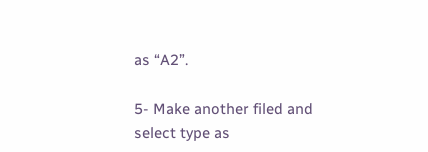as “A2”.

5- Make another filed and select type as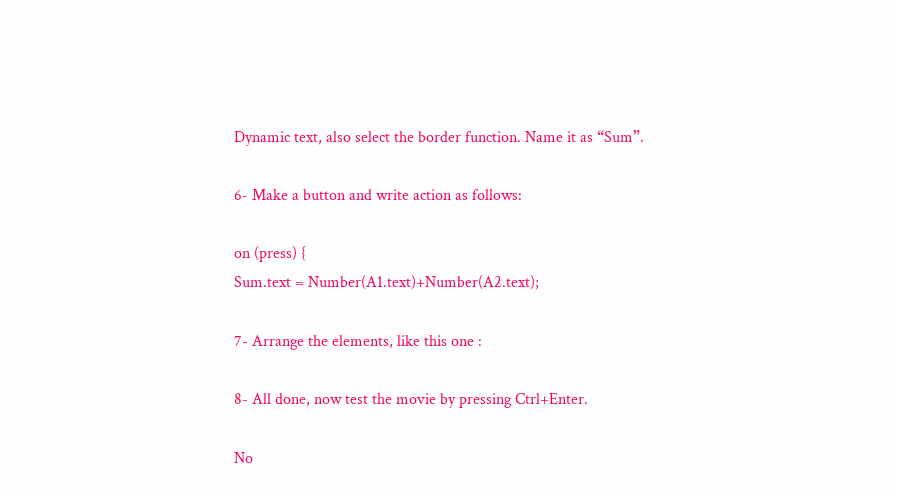Dynamic text, also select the border function. Name it as “Sum”.

6- Make a button and write action as follows:

on (press) {
Sum.text = Number(A1.text)+Number(A2.text);

7- Arrange the elements, like this one :

8- All done, now test the movie by pressing Ctrl+Enter.

No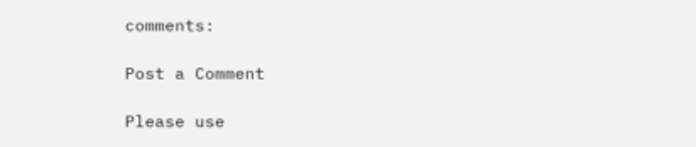comments:

Post a Comment

Please use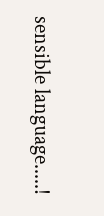sensible language.....!